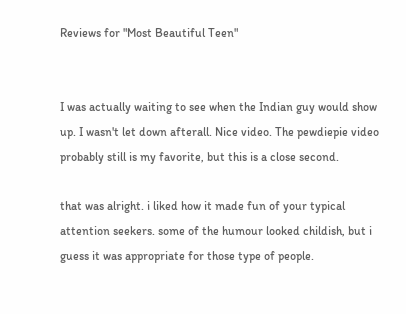Reviews for "Most Beautiful Teen"


I was actually waiting to see when the Indian guy would show up. I wasn't let down afterall. Nice video. The pewdiepie video probably still is my favorite, but this is a close second.

that was alright. i liked how it made fun of your typical attention seekers. some of the humour looked childish, but i guess it was appropriate for those type of people.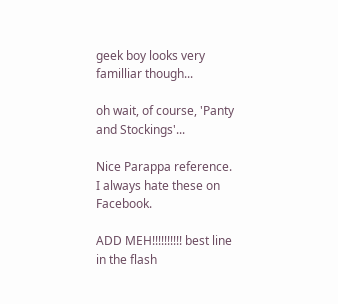geek boy looks very familliar though...

oh wait, of course, 'Panty and Stockings'...

Nice Parappa reference. I always hate these on Facebook.

ADD MEH!!!!!!!!!! best line in the flash